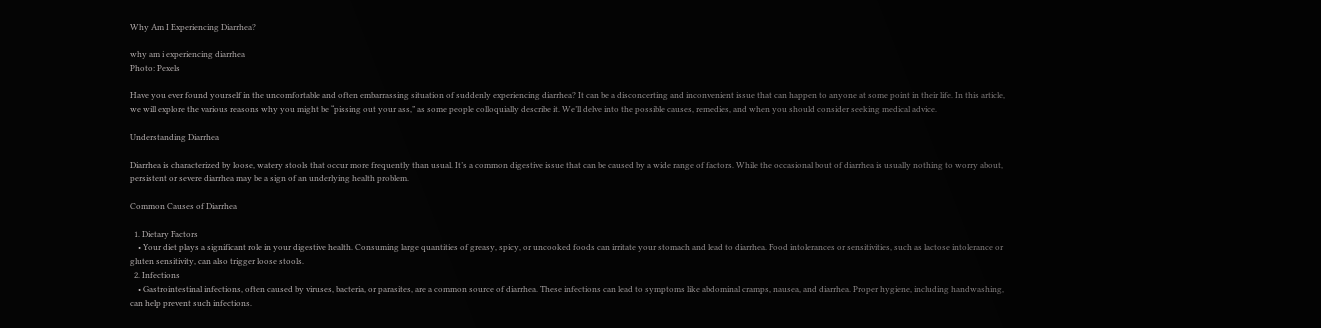Why Am I Experiencing Diarrhea?

why am i experiencing diarrhea
Photo: Pexels

Have you ever found yourself in the uncomfortable and often embarrassing situation of suddenly experiencing diarrhea? It can be a disconcerting and inconvenient issue that can happen to anyone at some point in their life. In this article, we will explore the various reasons why you might be “pissing out your ass,” as some people colloquially describe it. We’ll delve into the possible causes, remedies, and when you should consider seeking medical advice.

Understanding Diarrhea

Diarrhea is characterized by loose, watery stools that occur more frequently than usual. It’s a common digestive issue that can be caused by a wide range of factors. While the occasional bout of diarrhea is usually nothing to worry about, persistent or severe diarrhea may be a sign of an underlying health problem.

Common Causes of Diarrhea

  1. Dietary Factors
    • Your diet plays a significant role in your digestive health. Consuming large quantities of greasy, spicy, or uncooked foods can irritate your stomach and lead to diarrhea. Food intolerances or sensitivities, such as lactose intolerance or gluten sensitivity, can also trigger loose stools.
  2. Infections
    • Gastrointestinal infections, often caused by viruses, bacteria, or parasites, are a common source of diarrhea. These infections can lead to symptoms like abdominal cramps, nausea, and diarrhea. Proper hygiene, including handwashing, can help prevent such infections.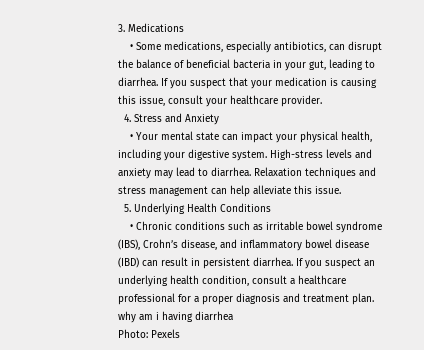3. Medications
    • Some medications, especially antibiotics, can disrupt the balance of beneficial bacteria in your gut, leading to diarrhea. If you suspect that your medication is causing this issue, consult your healthcare provider.
  4. Stress and Anxiety
    • Your mental state can impact your physical health, including your digestive system. High-stress levels and anxiety may lead to diarrhea. Relaxation techniques and stress management can help alleviate this issue.
  5. Underlying Health Conditions
    • Chronic conditions such as irritable bowel syndrome (IBS), Crohn’s disease, and inflammatory bowel disease (IBD) can result in persistent diarrhea. If you suspect an underlying health condition, consult a healthcare professional for a proper diagnosis and treatment plan.
why am i having diarrhea
Photo: Pexels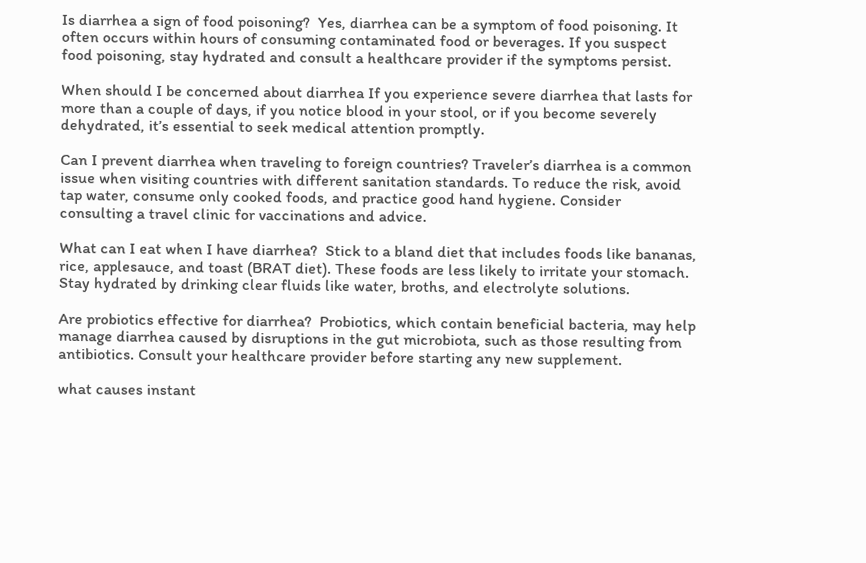Is diarrhea a sign of food poisoning?  Yes, diarrhea can be a symptom of food poisoning. It often occurs within hours of consuming contaminated food or beverages. If you suspect food poisoning, stay hydrated and consult a healthcare provider if the symptoms persist.

When should I be concerned about diarrhea If you experience severe diarrhea that lasts for more than a couple of days, if you notice blood in your stool, or if you become severely dehydrated, it’s essential to seek medical attention promptly.

Can I prevent diarrhea when traveling to foreign countries? Traveler’s diarrhea is a common issue when visiting countries with different sanitation standards. To reduce the risk, avoid tap water, consume only cooked foods, and practice good hand hygiene. Consider consulting a travel clinic for vaccinations and advice.

What can I eat when I have diarrhea?  Stick to a bland diet that includes foods like bananas, rice, applesauce, and toast (BRAT diet). These foods are less likely to irritate your stomach. Stay hydrated by drinking clear fluids like water, broths, and electrolyte solutions.

Are probiotics effective for diarrhea?  Probiotics, which contain beneficial bacteria, may help manage diarrhea caused by disruptions in the gut microbiota, such as those resulting from antibiotics. Consult your healthcare provider before starting any new supplement.

what causes instant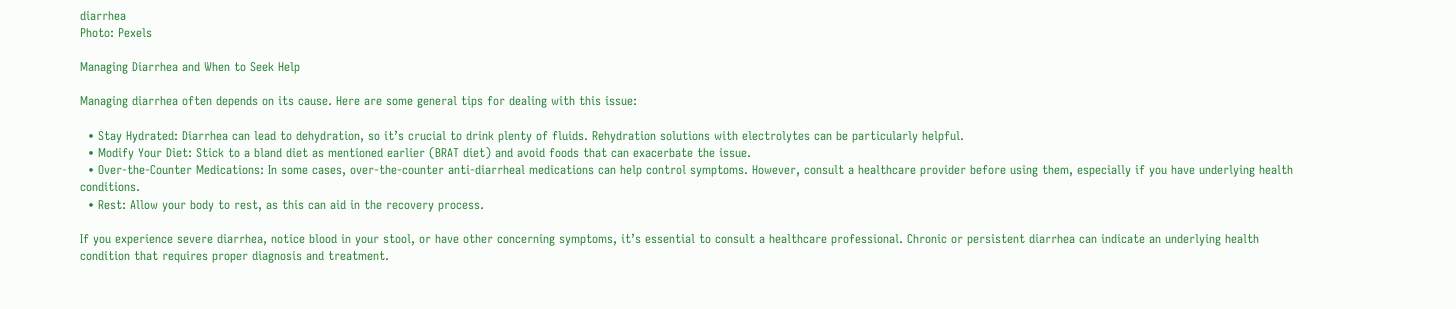diarrhea
Photo: Pexels

Managing Diarrhea and When to Seek Help

Managing diarrhea often depends on its cause. Here are some general tips for dealing with this issue:

  • Stay Hydrated: Diarrhea can lead to dehydration, so it’s crucial to drink plenty of fluids. Rehydration solutions with electrolytes can be particularly helpful.
  • Modify Your Diet: Stick to a bland diet as mentioned earlier (BRAT diet) and avoid foods that can exacerbate the issue.
  • Over-the-Counter Medications: In some cases, over-the-counter anti-diarrheal medications can help control symptoms. However, consult a healthcare provider before using them, especially if you have underlying health conditions.
  • Rest: Allow your body to rest, as this can aid in the recovery process.

If you experience severe diarrhea, notice blood in your stool, or have other concerning symptoms, it’s essential to consult a healthcare professional. Chronic or persistent diarrhea can indicate an underlying health condition that requires proper diagnosis and treatment.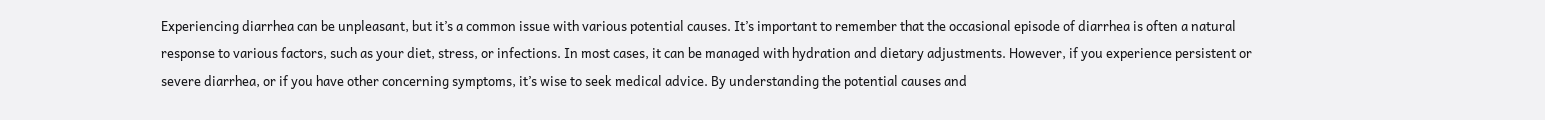Experiencing diarrhea can be unpleasant, but it’s a common issue with various potential causes. It’s important to remember that the occasional episode of diarrhea is often a natural response to various factors, such as your diet, stress, or infections. In most cases, it can be managed with hydration and dietary adjustments. However, if you experience persistent or severe diarrhea, or if you have other concerning symptoms, it’s wise to seek medical advice. By understanding the potential causes and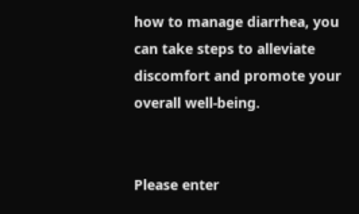how to manage diarrhea, you can take steps to alleviate discomfort and promote your overall well-being.


Please enter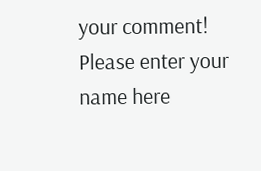your comment!
Please enter your name here